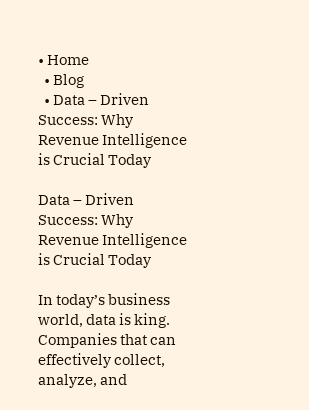• Home
  • Blog
  • Data – Driven Success: Why Revenue Intelligence is Crucial Today

Data – Driven Success: Why Revenue Intelligence is Crucial Today

In today’s business world, data is king. Companies that can effectively collect, analyze, and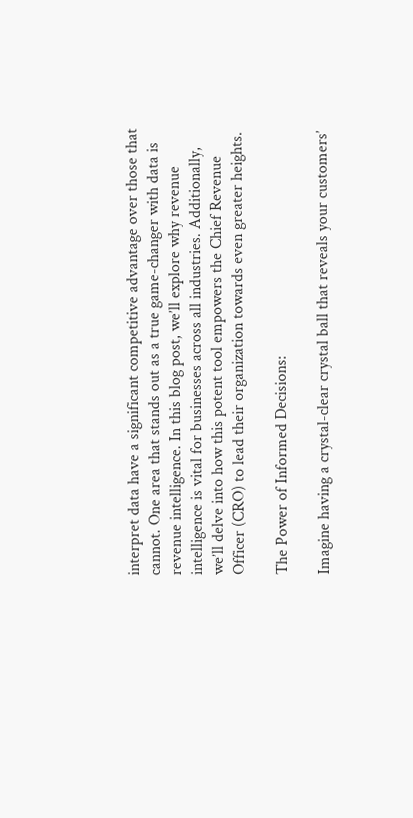interpret data have a significant competitive advantage over those that cannot. One area that stands out as a true game-changer with data is revenue intelligence. In this blog post, we’ll explore why revenue intelligence is vital for businesses across all industries. Additionally, we’ll delve into how this potent tool empowers the Chief Revenue Officer (CRO) to lead their organization towards even greater heights.

The Power of Informed Decisions:

Imagine having a crystal-clear crystal ball that reveals your customers’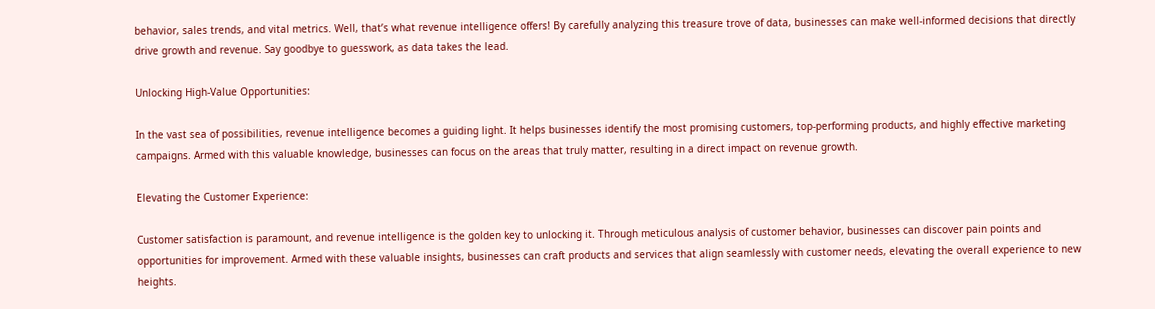behavior, sales trends, and vital metrics. Well, that’s what revenue intelligence offers! By carefully analyzing this treasure trove of data, businesses can make well-informed decisions that directly drive growth and revenue. Say goodbye to guesswork, as data takes the lead.

Unlocking High-Value Opportunities:

In the vast sea of possibilities, revenue intelligence becomes a guiding light. It helps businesses identify the most promising customers, top-performing products, and highly effective marketing campaigns. Armed with this valuable knowledge, businesses can focus on the areas that truly matter, resulting in a direct impact on revenue growth.

Elevating the Customer Experience:

Customer satisfaction is paramount, and revenue intelligence is the golden key to unlocking it. Through meticulous analysis of customer behavior, businesses can discover pain points and opportunities for improvement. Armed with these valuable insights, businesses can craft products and services that align seamlessly with customer needs, elevating the overall experience to new heights.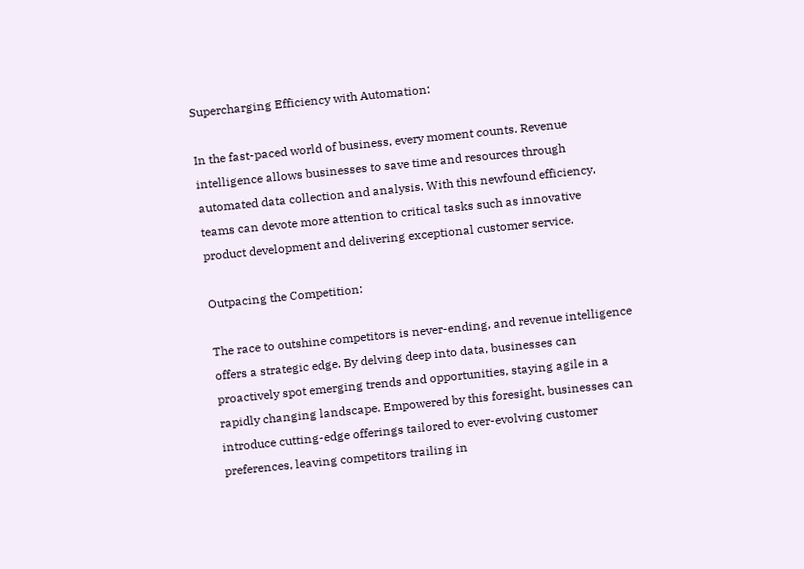Supercharging Efficiency with Automation:

In the fast-paced world of business, every moment counts. Revenue intelligence allows businesses to save time and resources through automated data collection and analysis. With this newfound efficiency, teams can devote more attention to critical tasks such as innovative product development and delivering exceptional customer service.

Outpacing the Competition:

The race to outshine competitors is never-ending, and revenue intelligence offers a strategic edge. By delving deep into data, businesses can proactively spot emerging trends and opportunities, staying agile in a rapidly changing landscape. Empowered by this foresight, businesses can introduce cutting-edge offerings tailored to ever-evolving customer preferences, leaving competitors trailing in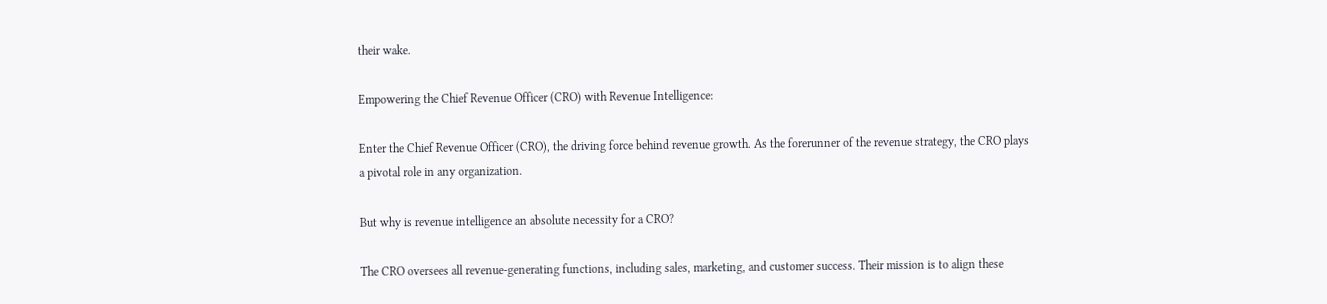their wake.

Empowering the Chief Revenue Officer (CRO) with Revenue Intelligence:

Enter the Chief Revenue Officer (CRO), the driving force behind revenue growth. As the forerunner of the revenue strategy, the CRO plays a pivotal role in any organization.

But why is revenue intelligence an absolute necessity for a CRO?

The CRO oversees all revenue-generating functions, including sales, marketing, and customer success. Their mission is to align these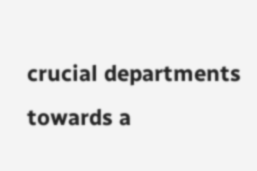crucial departments towards a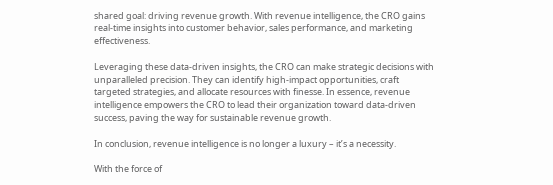shared goal: driving revenue growth. With revenue intelligence, the CRO gains real-time insights into customer behavior, sales performance, and marketing effectiveness.

Leveraging these data-driven insights, the CRO can make strategic decisions with unparalleled precision. They can identify high-impact opportunities, craft targeted strategies, and allocate resources with finesse. In essence, revenue intelligence empowers the CRO to lead their organization toward data-driven success, paving the way for sustainable revenue growth.

In conclusion, revenue intelligence is no longer a luxury – it’s a necessity.

With the force of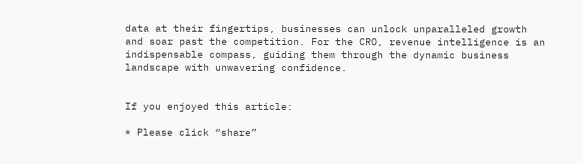data at their fingertips, businesses can unlock unparalleled growth and soar past the competition. For the CRO, revenue intelligence is an indispensable compass, guiding them through the dynamic business landscape with unwavering confidence.


If you enjoyed this article:

* Please click “share”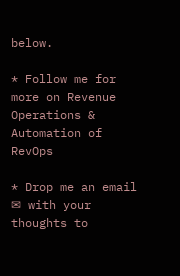below.

* Follow me for more on Revenue Operations & Automation of RevOps

* Drop me an email ✉ with your thoughts to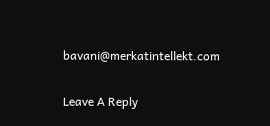bavani@merkatintellekt.com

Leave A Reply